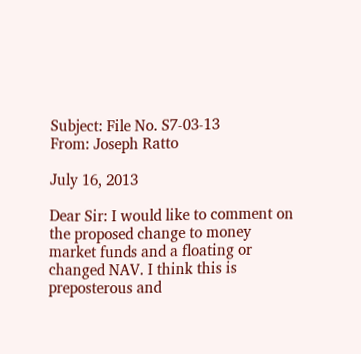Subject: File No. S7-03-13
From: Joseph Ratto

July 16, 2013

Dear Sir: I would like to comment on the proposed change to money market funds and a floating or changed NAV. I think this is preposterous and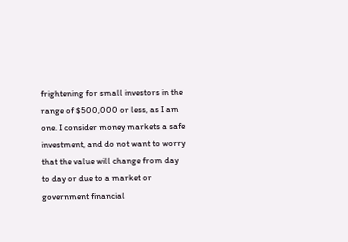frightening for small investors in the range of $500,000 or less, as I am one. I consider money markets a safe investment, and do not want to worry that the value will change from day to day or due to a market or government financial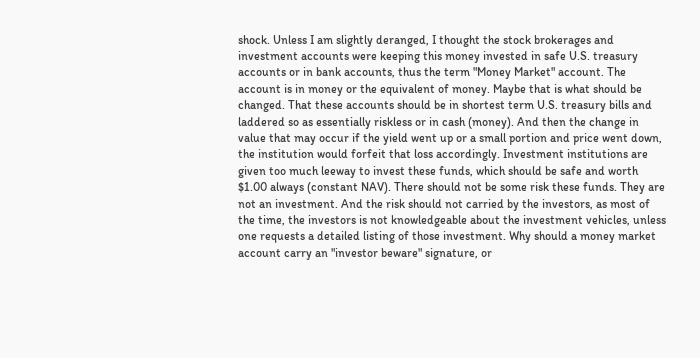shock. Unless I am slightly deranged, I thought the stock brokerages and investment accounts were keeping this money invested in safe U.S. treasury accounts or in bank accounts, thus the term "Money Market" account. The account is in money or the equivalent of money. Maybe that is what should be changed. That these accounts should be in shortest term U.S. treasury bills and laddered so as essentially riskless or in cash (money). And then the change in value that may occur if the yield went up or a small portion and price went down, the institution would forfeit that loss accordingly. Investment institutions are given too much leeway to invest these funds, which should be safe and worth $1.00 always (constant NAV). There should not be some risk these funds. They are not an investment. And the risk should not carried by the investors, as most of the time, the investors is not knowledgeable about the investment vehicles, unless one requests a detailed listing of those investment. Why should a money market account carry an "investor beware" signature, or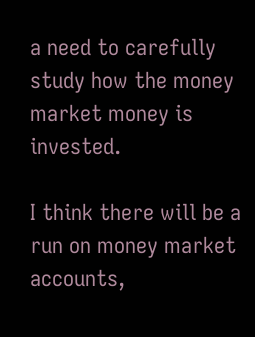a need to carefully study how the money market money is invested.

I think there will be a run on money market accounts,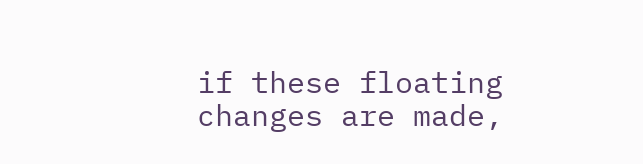if these floating changes are made,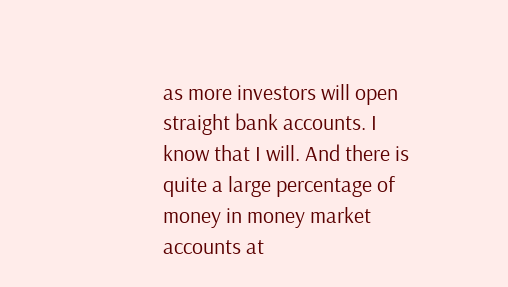as more investors will open straight bank accounts. I know that I will. And there is quite a large percentage of money in money market accounts at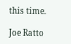this time.

Joe Ratto